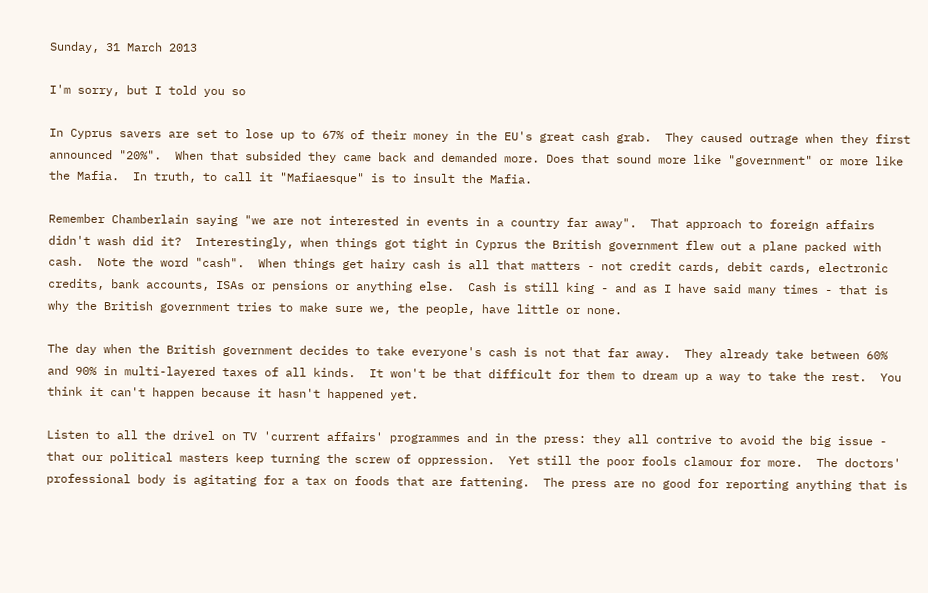Sunday, 31 March 2013

I'm sorry, but I told you so

In Cyprus savers are set to lose up to 67% of their money in the EU's great cash grab.  They caused outrage when they first announced "20%".  When that subsided they came back and demanded more. Does that sound more like "government" or more like the Mafia.  In truth, to call it "Mafiaesque" is to insult the Mafia.

Remember Chamberlain saying "we are not interested in events in a country far away".  That approach to foreign affairs didn't wash did it?  Interestingly, when things got tight in Cyprus the British government flew out a plane packed with cash.  Note the word "cash".  When things get hairy cash is all that matters - not credit cards, debit cards, electronic credits, bank accounts, ISAs or pensions or anything else.  Cash is still king - and as I have said many times - that is why the British government tries to make sure we, the people, have little or none.

The day when the British government decides to take everyone's cash is not that far away.  They already take between 60% and 90% in multi-layered taxes of all kinds.  It won't be that difficult for them to dream up a way to take the rest.  You think it can't happen because it hasn't happened yet.

Listen to all the drivel on TV 'current affairs' programmes and in the press: they all contrive to avoid the big issue - that our political masters keep turning the screw of oppression.  Yet still the poor fools clamour for more.  The doctors' professional body is agitating for a tax on foods that are fattening.  The press are no good for reporting anything that is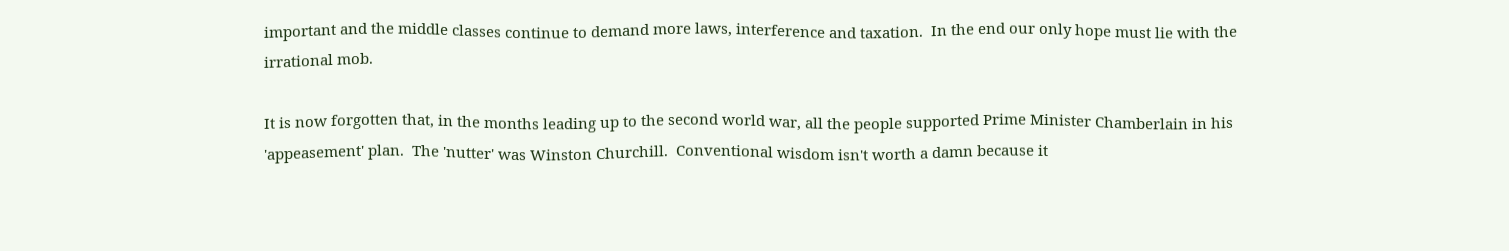important and the middle classes continue to demand more laws, interference and taxation.  In the end our only hope must lie with the irrational mob.

It is now forgotten that, in the months leading up to the second world war, all the people supported Prime Minister Chamberlain in his 'appeasement' plan.  The 'nutter' was Winston Churchill.  Conventional wisdom isn't worth a damn because it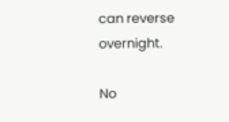can reverse overnight.

No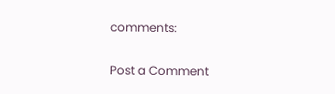comments:

Post a Comment